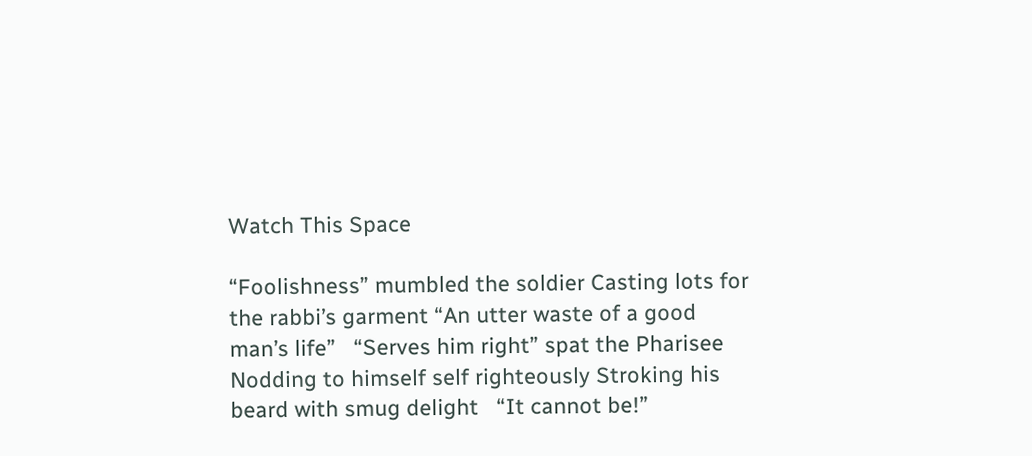Watch This Space

“Foolishness” mumbled the soldier Casting lots for the rabbi’s garment “An utter waste of a good man’s life”   “Serves him right” spat the Pharisee Nodding to himself self righteously Stroking his beard with smug delight   “It cannot be!”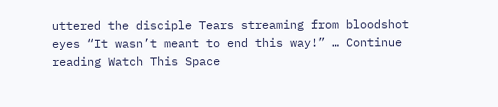uttered the disciple Tears streaming from bloodshot eyes “It wasn’t meant to end this way!” … Continue reading Watch This Space